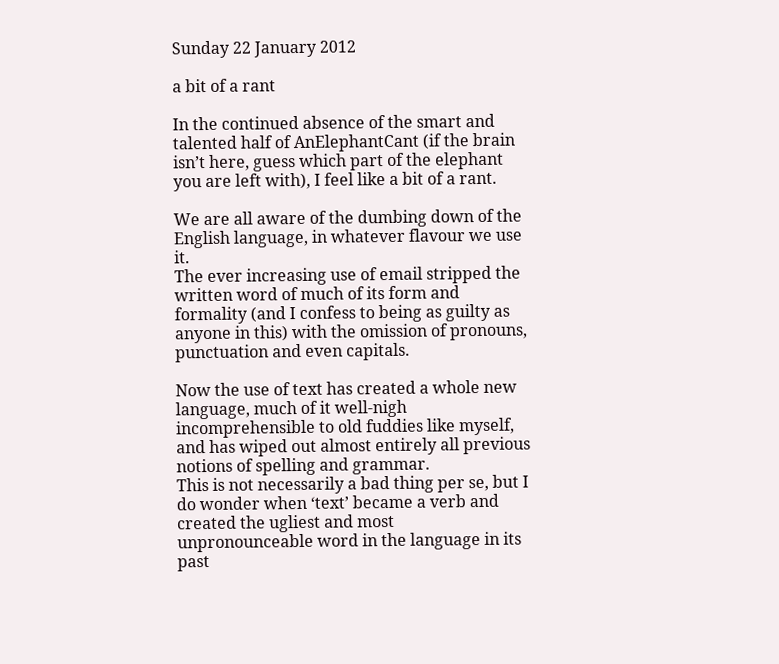Sunday 22 January 2012

a bit of a rant

In the continued absence of the smart and talented half of AnElephantCant (if the brain isn’t here, guess which part of the elephant you are left with), I feel like a bit of a rant.

We are all aware of the dumbing down of the English language, in whatever flavour we use it.
The ever increasing use of email stripped the written word of much of its form and formality (and I confess to being as guilty as anyone in this) with the omission of pronouns, punctuation and even capitals.

Now the use of text has created a whole new language, much of it well-nigh incomprehensible to old fuddies like myself, and has wiped out almost entirely all previous notions of spelling and grammar.
This is not necessarily a bad thing per se, but I do wonder when ‘text’ became a verb and created the ugliest and most unpronounceable word in the language in its past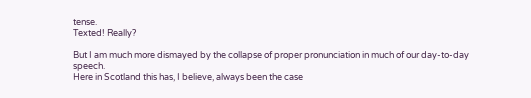tense.
Texted! Really?

But I am much more dismayed by the collapse of proper pronunciation in much of our day-to-day speech.
Here in Scotland this has, I believe, always been the case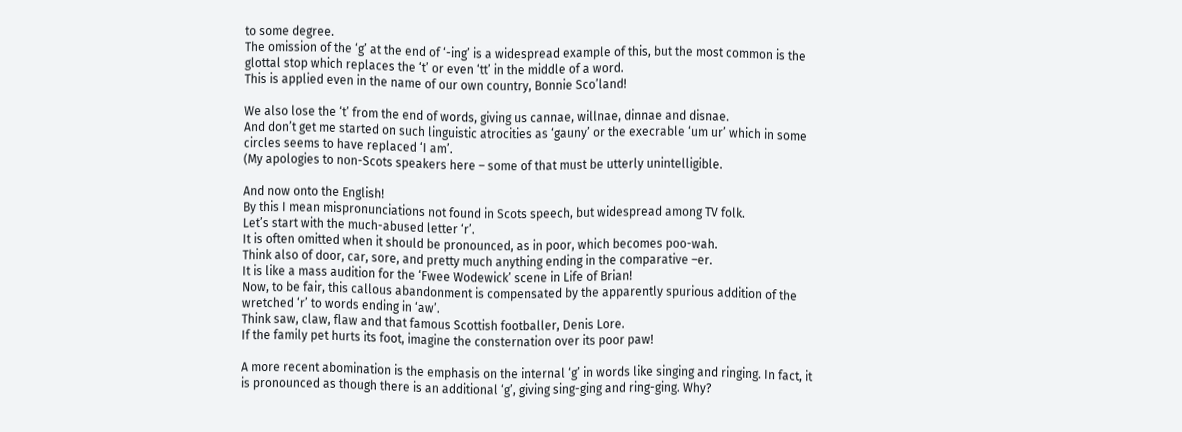to some degree.
The omission of the ‘g’ at the end of ‘-ing’ is a widespread example of this, but the most common is the glottal stop which replaces the ‘t’ or even ‘tt’ in the middle of a word.
This is applied even in the name of our own country, Bonnie Sco’land!

We also lose the ‘t’ from the end of words, giving us cannae, willnae, dinnae and disnae.
And don’t get me started on such linguistic atrocities as ‘gauny’ or the execrable ‘um ur’ which in some circles seems to have replaced ‘I am’.
(My apologies to non-Scots speakers here – some of that must be utterly unintelligible.

And now onto the English!
By this I mean mispronunciations not found in Scots speech, but widespread among TV folk.
Let’s start with the much-abused letter ‘r’.
It is often omitted when it should be pronounced, as in poor, which becomes poo-wah.
Think also of door, car, sore, and pretty much anything ending in the comparative –er.
It is like a mass audition for the ‘Fwee Wodewick’ scene in Life of Brian!
Now, to be fair, this callous abandonment is compensated by the apparently spurious addition of the wretched ‘r’ to words ending in ‘aw’.
Think saw, claw, flaw and that famous Scottish footballer, Denis Lore.
If the family pet hurts its foot, imagine the consternation over its poor paw!

A more recent abomination is the emphasis on the internal ‘g’ in words like singing and ringing. In fact, it is pronounced as though there is an additional ‘g’, giving sing-ging and ring-ging. Why?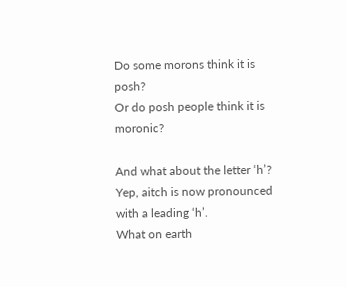Do some morons think it is posh?
Or do posh people think it is moronic?

And what about the letter ‘h’?
Yep, aitch is now pronounced with a leading ‘h’.
What on earth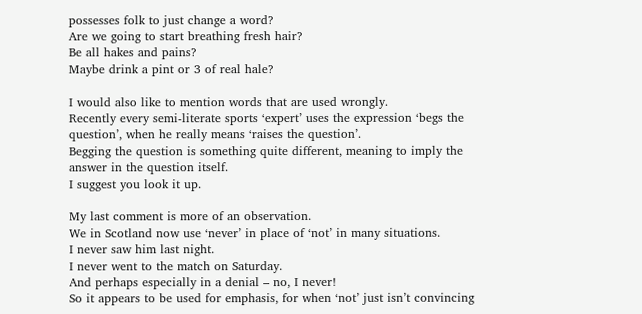possesses folk to just change a word?
Are we going to start breathing fresh hair?
Be all hakes and pains?
Maybe drink a pint or 3 of real hale?

I would also like to mention words that are used wrongly.
Recently every semi-literate sports ‘expert’ uses the expression ‘begs the question’, when he really means ‘raises the question’.
Begging the question is something quite different, meaning to imply the answer in the question itself.
I suggest you look it up.

My last comment is more of an observation.
We in Scotland now use ‘never’ in place of ‘not’ in many situations.
I never saw him last night.
I never went to the match on Saturday.
And perhaps especially in a denial – no, I never!
So it appears to be used for emphasis, for when ‘not’ just isn’t convincing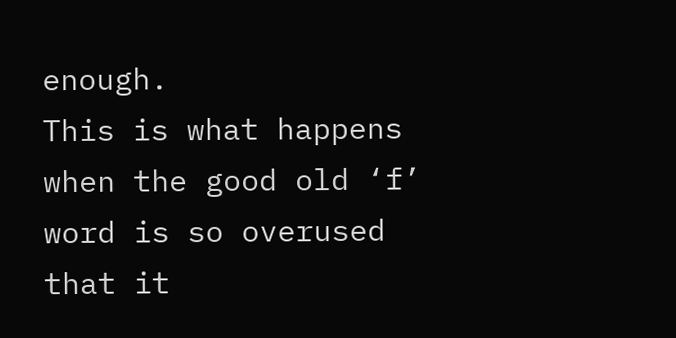enough.
This is what happens when the good old ‘f’ word is so overused that it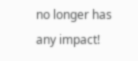no longer has any impact!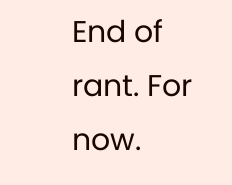End of rant. For now.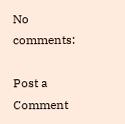No comments:

Post a Comment